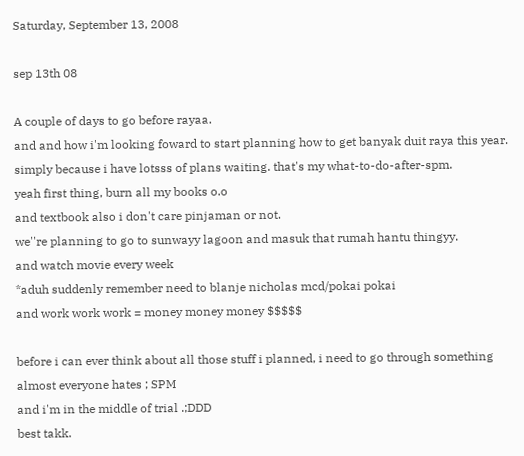Saturday, September 13, 2008

sep 13th 08

A couple of days to go before rayaa.
and and how i'm looking foward to start planning how to get banyak duit raya this year.
simply because i have lotsss of plans waiting. that's my what-to-do-after-spm.
yeah first thing, burn all my books o.o
and textbook also i don't care pinjaman or not.
we''re planning to go to sunwayy lagoon and masuk that rumah hantu thingyy.
and watch movie every week
*aduh suddenly remember need to blanje nicholas mcd/pokai pokai
and work work work = money money money $$$$$

before i can ever think about all those stuff i planned, i need to go through something almost everyone hates ; SPM
and i'm in the middle of trial .;DDD
best takk.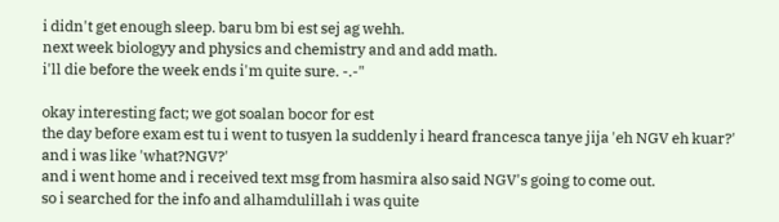i didn't get enough sleep. baru bm bi est sej ag wehh.
next week biologyy and physics and chemistry and and add math.
i'll die before the week ends i'm quite sure. -.-"

okay interesting fact; we got soalan bocor for est
the day before exam est tu i went to tusyen la suddenly i heard francesca tanye jija 'eh NGV eh kuar?' and i was like 'what?NGV?'
and i went home and i received text msg from hasmira also said NGV's going to come out.
so i searched for the info and alhamdulillah i was quite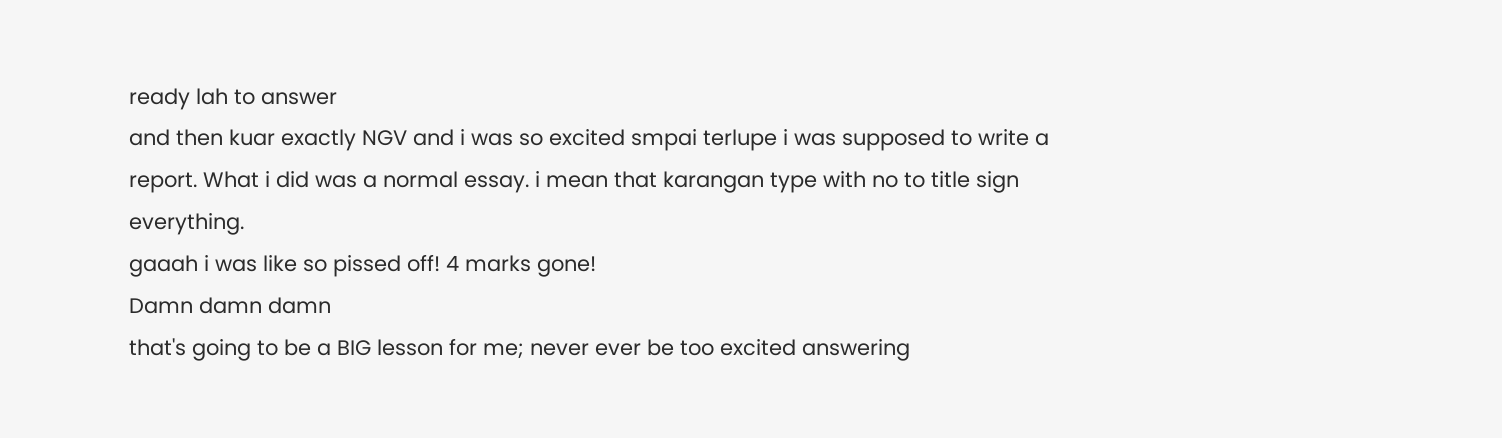ready lah to answer
and then kuar exactly NGV and i was so excited smpai terlupe i was supposed to write a report. What i did was a normal essay. i mean that karangan type with no to title sign everything.
gaaah i was like so pissed off! 4 marks gone!
Damn damn damn
that's going to be a BIG lesson for me; never ever be too excited answering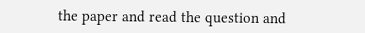the paper and read the question and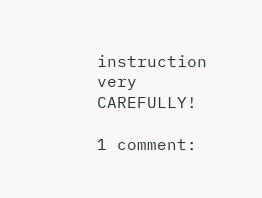instruction very CAREFULLY!

1 comment: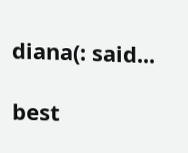diana(: said...

best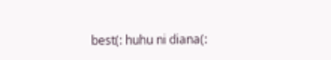best(: huhu ni diana(: